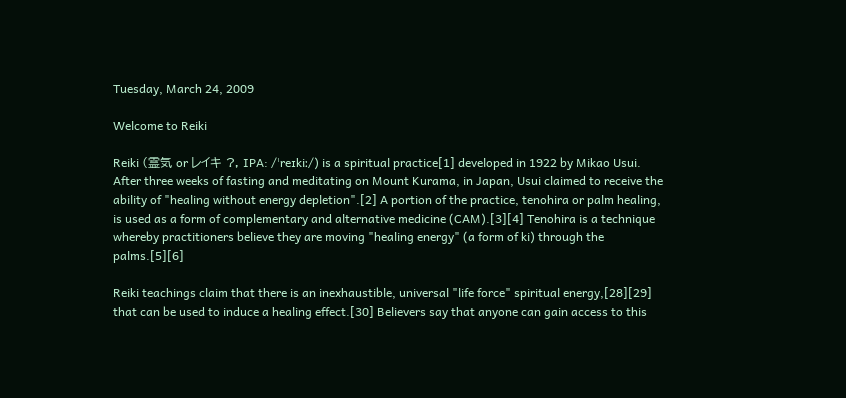Tuesday, March 24, 2009

Welcome to Reiki

Reiki (霊気 or レイキ ?, IPA: /ˈreɪkiː/) is a spiritual practice[1] developed in 1922 by Mikao Usui. After three weeks of fasting and meditating on Mount Kurama, in Japan, Usui claimed to receive the ability of "healing without energy depletion".[2] A portion of the practice, tenohira or palm healing, is used as a form of complementary and alternative medicine (CAM).[3][4] Tenohira is a technique whereby practitioners believe they are moving "healing energy" (a form of ki) through the palms.[5][6]

Reiki teachings claim that there is an inexhaustible, universal "life force" spiritual energy,[28][29] that can be used to induce a healing effect.[30] Believers say that anyone can gain access to this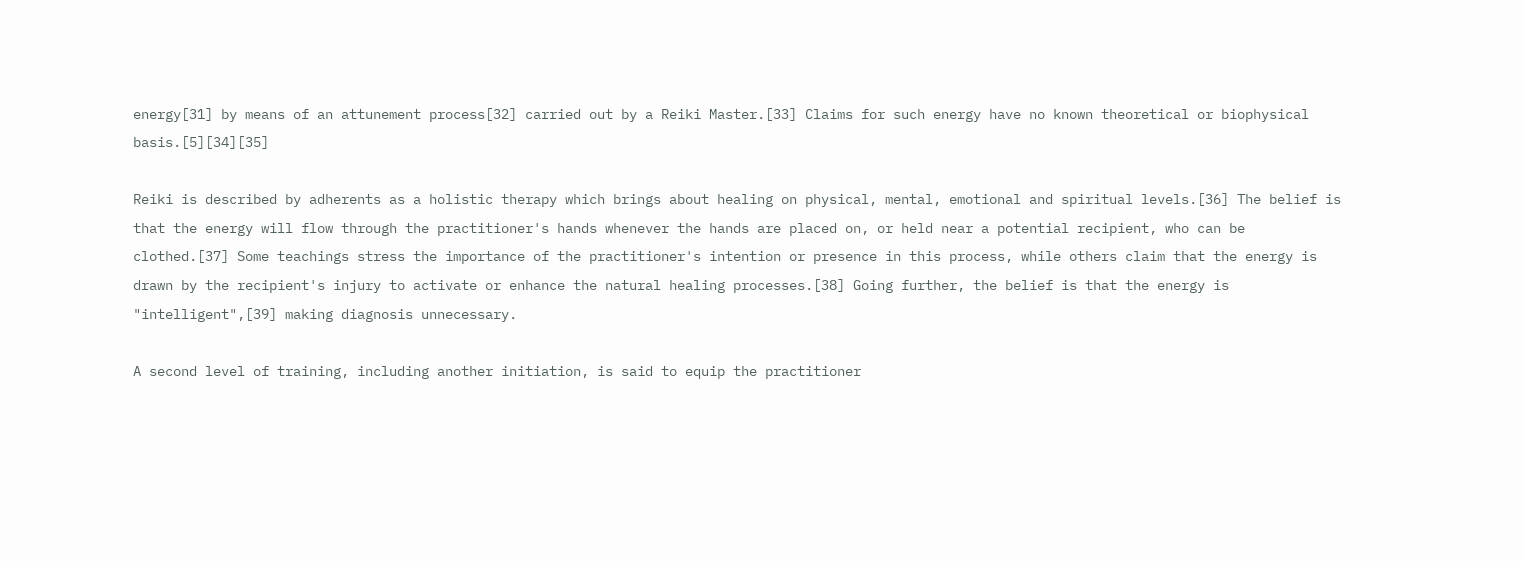energy[31] by means of an attunement process[32] carried out by a Reiki Master.[33] Claims for such energy have no known theoretical or biophysical basis.[5][34][35]

Reiki is described by adherents as a holistic therapy which brings about healing on physical, mental, emotional and spiritual levels.[36] The belief is that the energy will flow through the practitioner's hands whenever the hands are placed on, or held near a potential recipient, who can be clothed.[37] Some teachings stress the importance of the practitioner's intention or presence in this process, while others claim that the energy is drawn by the recipient's injury to activate or enhance the natural healing processes.[38] Going further, the belief is that the energy is "intelligent",[39] making diagnosis unnecessary.

A second level of training, including another initiation, is said to equip the practitioner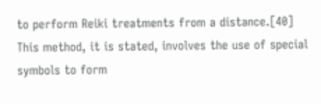to perform Reiki treatments from a distance.[40] This method, it is stated, involves the use of special symbols to form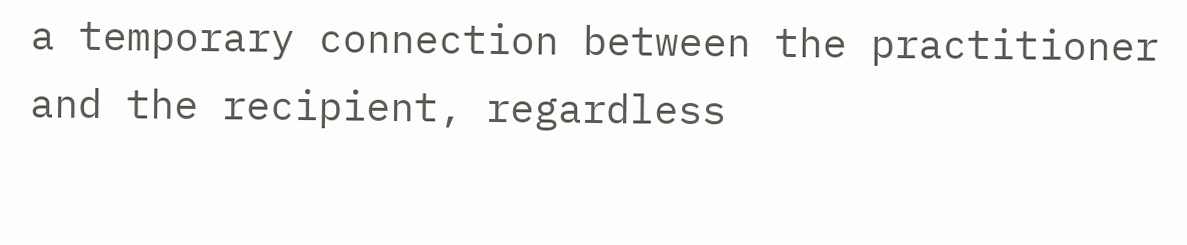a temporary connection between the practitioner and the recipient, regardless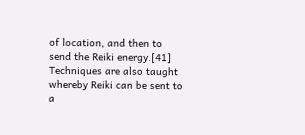of location, and then to send the Reiki energy.[41] Techniques are also taught whereby Reiki can be sent to a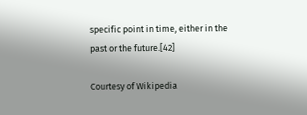specific point in time, either in the past or the future.[42]

Courtesy of Wikipedia